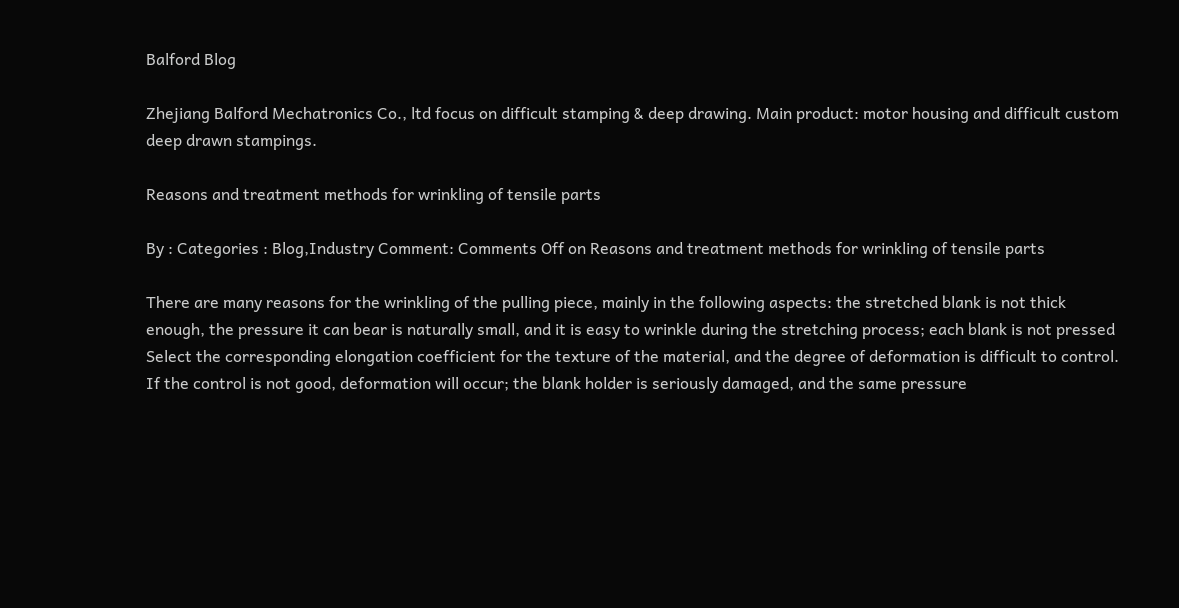Balford Blog

Zhejiang Balford Mechatronics Co., ltd focus on difficult stamping & deep drawing. Main product: motor housing and difficult custom deep drawn stampings.

Reasons and treatment methods for wrinkling of tensile parts

By : Categories : Blog,Industry Comment: Comments Off on Reasons and treatment methods for wrinkling of tensile parts

There are many reasons for the wrinkling of the pulling piece, mainly in the following aspects: the stretched blank is not thick enough, the pressure it can bear is naturally small, and it is easy to wrinkle during the stretching process; each blank is not pressed Select the corresponding elongation coefficient for the texture of the material, and the degree of deformation is difficult to control. If the control is not good, deformation will occur; the blank holder is seriously damaged, and the same pressure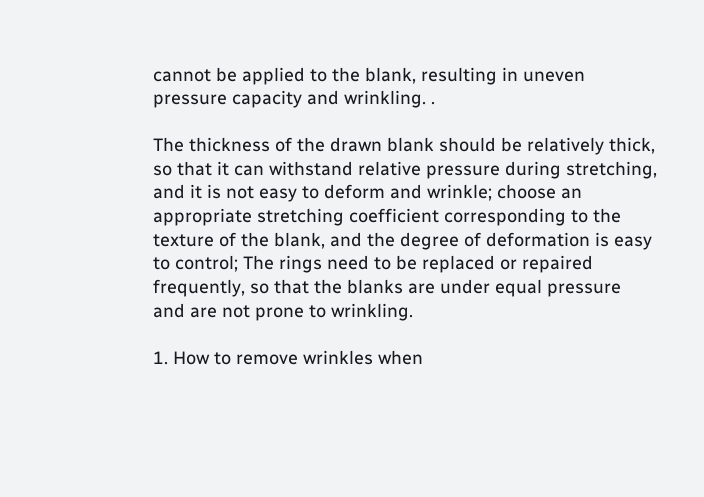cannot be applied to the blank, resulting in uneven pressure capacity and wrinkling. .

The thickness of the drawn blank should be relatively thick, so that it can withstand relative pressure during stretching, and it is not easy to deform and wrinkle; choose an appropriate stretching coefficient corresponding to the texture of the blank, and the degree of deformation is easy to control; The rings need to be replaced or repaired frequently, so that the blanks are under equal pressure and are not prone to wrinkling.

1. How to remove wrinkles when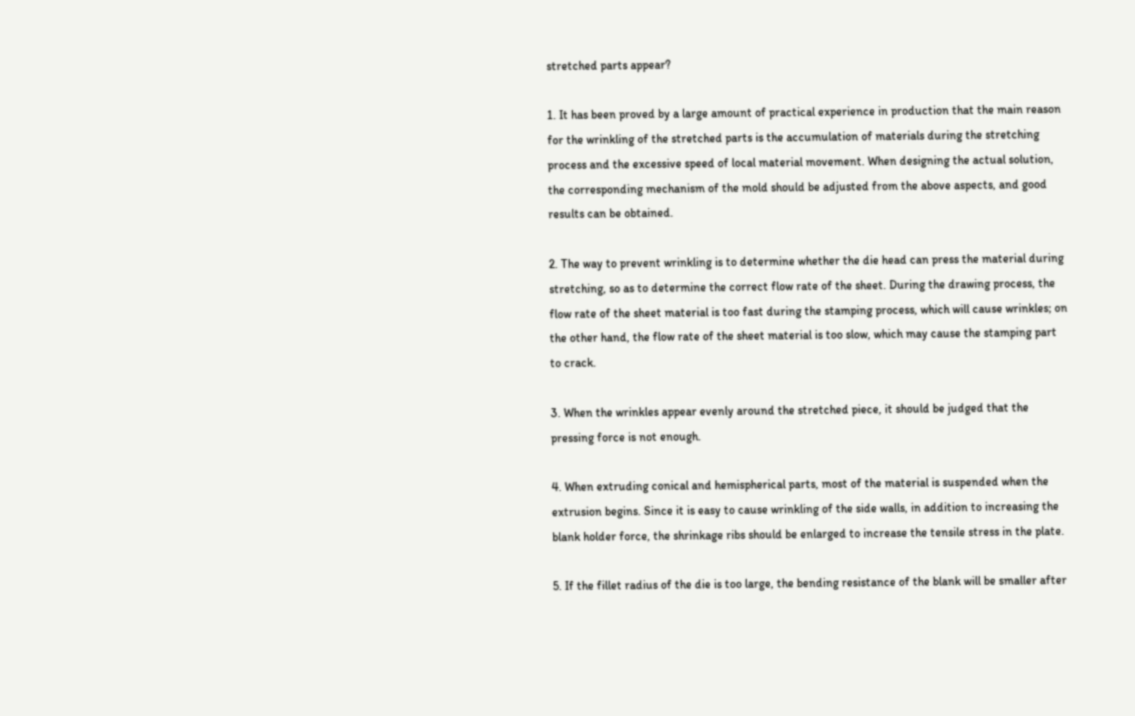stretched parts appear?

1. It has been proved by a large amount of practical experience in production that the main reason for the wrinkling of the stretched parts is the accumulation of materials during the stretching process and the excessive speed of local material movement. When designing the actual solution, the corresponding mechanism of the mold should be adjusted from the above aspects, and good results can be obtained.

2. The way to prevent wrinkling is to determine whether the die head can press the material during stretching, so as to determine the correct flow rate of the sheet. During the drawing process, the flow rate of the sheet material is too fast during the stamping process, which will cause wrinkles; on the other hand, the flow rate of the sheet material is too slow, which may cause the stamping part to crack.

3. When the wrinkles appear evenly around the stretched piece, it should be judged that the pressing force is not enough.

4. When extruding conical and hemispherical parts, most of the material is suspended when the extrusion begins. Since it is easy to cause wrinkling of the side walls, in addition to increasing the blank holder force, the shrinkage ribs should be enlarged to increase the tensile stress in the plate.

5. If the fillet radius of the die is too large, the bending resistance of the blank will be smaller after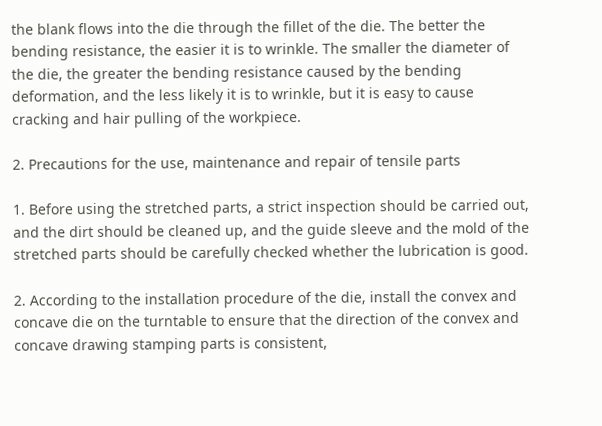the blank flows into the die through the fillet of the die. The better the bending resistance, the easier it is to wrinkle. The smaller the diameter of the die, the greater the bending resistance caused by the bending deformation, and the less likely it is to wrinkle, but it is easy to cause cracking and hair pulling of the workpiece.

2. Precautions for the use, maintenance and repair of tensile parts

1. Before using the stretched parts, a strict inspection should be carried out, and the dirt should be cleaned up, and the guide sleeve and the mold of the stretched parts should be carefully checked whether the lubrication is good.

2. According to the installation procedure of the die, install the convex and concave die on the turntable to ensure that the direction of the convex and concave drawing stamping parts is consistent,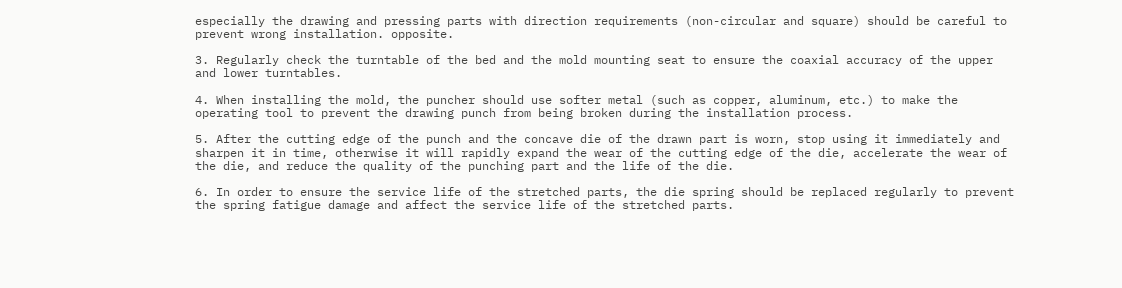especially the drawing and pressing parts with direction requirements (non-circular and square) should be careful to prevent wrong installation. opposite.

3. Regularly check the turntable of the bed and the mold mounting seat to ensure the coaxial accuracy of the upper and lower turntables.

4. When installing the mold, the puncher should use softer metal (such as copper, aluminum, etc.) to make the operating tool to prevent the drawing punch from being broken during the installation process.

5. After the cutting edge of the punch and the concave die of the drawn part is worn, stop using it immediately and sharpen it in time, otherwise it will rapidly expand the wear of the cutting edge of the die, accelerate the wear of the die, and reduce the quality of the punching part and the life of the die.

6. In order to ensure the service life of the stretched parts, the die spring should be replaced regularly to prevent the spring fatigue damage and affect the service life of the stretched parts.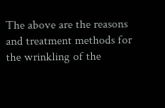The above are the reasons and treatment methods for the wrinkling of the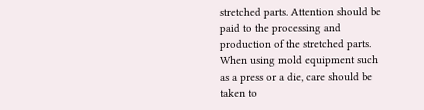stretched parts. Attention should be paid to the processing and production of the stretched parts. When using mold equipment such as a press or a die, care should be taken to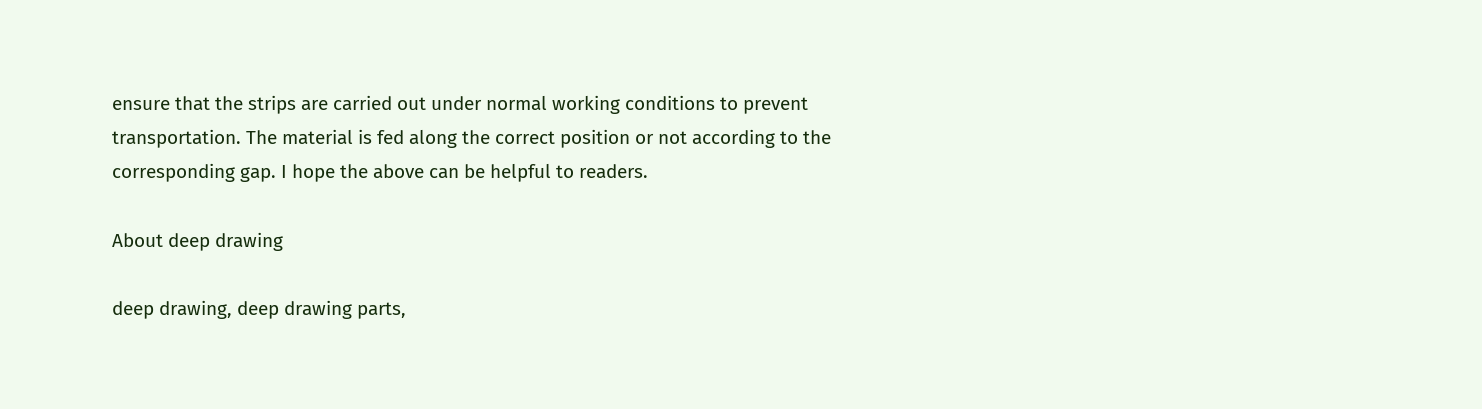ensure that the strips are carried out under normal working conditions to prevent transportation. The material is fed along the correct position or not according to the corresponding gap. I hope the above can be helpful to readers.

About deep drawing

deep drawing, deep drawing parts,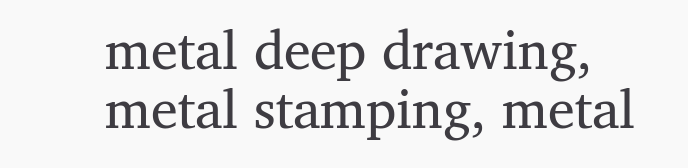metal deep drawing, metal stamping, metal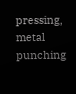pressing, metal punching